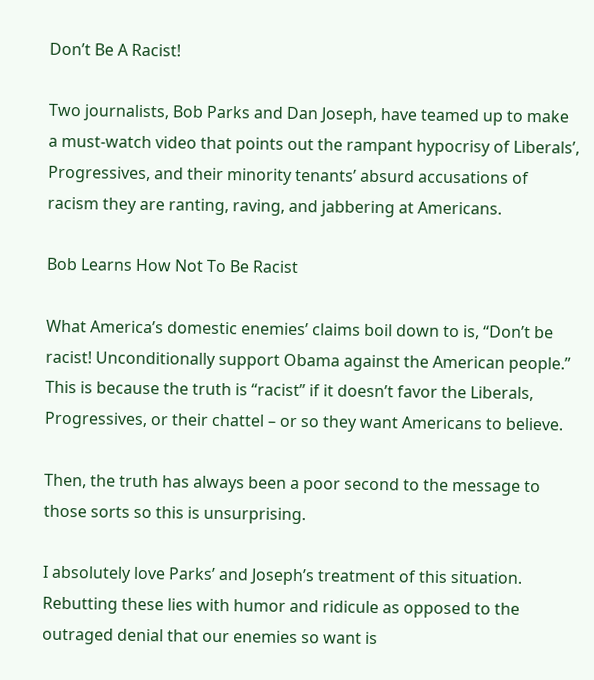Don’t Be A Racist!

Two journalists, Bob Parks and Dan Joseph, have teamed up to make a must-watch video that points out the rampant hypocrisy of Liberals’, Progressives, and their minority tenants’ absurd accusations of racism they are ranting, raving, and jabbering at Americans.

Bob Learns How Not To Be Racist

What America’s domestic enemies’ claims boil down to is, “Don’t be racist! Unconditionally support Obama against the American people.” This is because the truth is “racist” if it doesn’t favor the Liberals, Progressives, or their chattel – or so they want Americans to believe.

Then, the truth has always been a poor second to the message to those sorts so this is unsurprising.

I absolutely love Parks’ and Joseph’s treatment of this situation.  Rebutting these lies with humor and ridicule as opposed to the outraged denial that our enemies so want is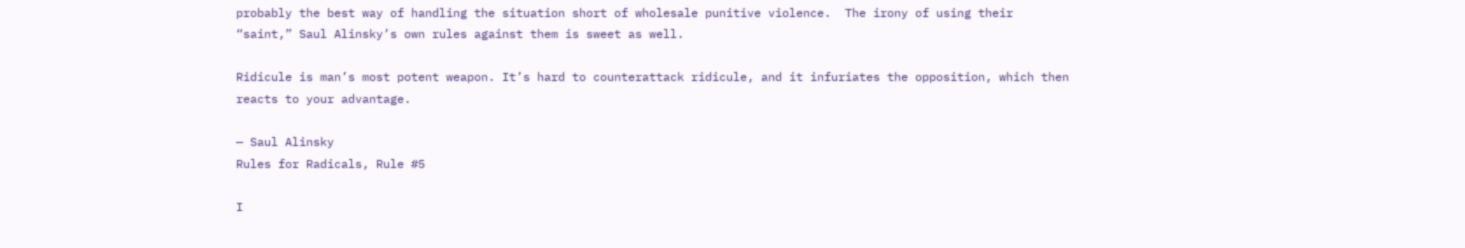probably the best way of handling the situation short of wholesale punitive violence.  The irony of using their “saint,” Saul Alinsky’s own rules against them is sweet as well.

Ridicule is man’s most potent weapon. It’s hard to counterattack ridicule, and it infuriates the opposition, which then reacts to your advantage.

— Saul Alinsky
Rules for Radicals, Rule #5

I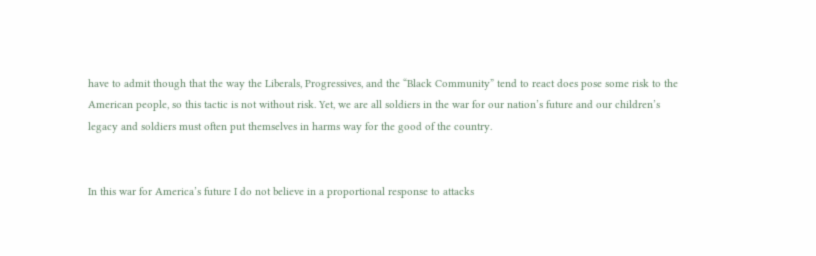have to admit though that the way the Liberals, Progressives, and the “Black Community” tend to react does pose some risk to the American people, so this tactic is not without risk. Yet, we are all soldiers in the war for our nation’s future and our children’s legacy and soldiers must often put themselves in harms way for the good of the country.


In this war for America’s future I do not believe in a proportional response to attacks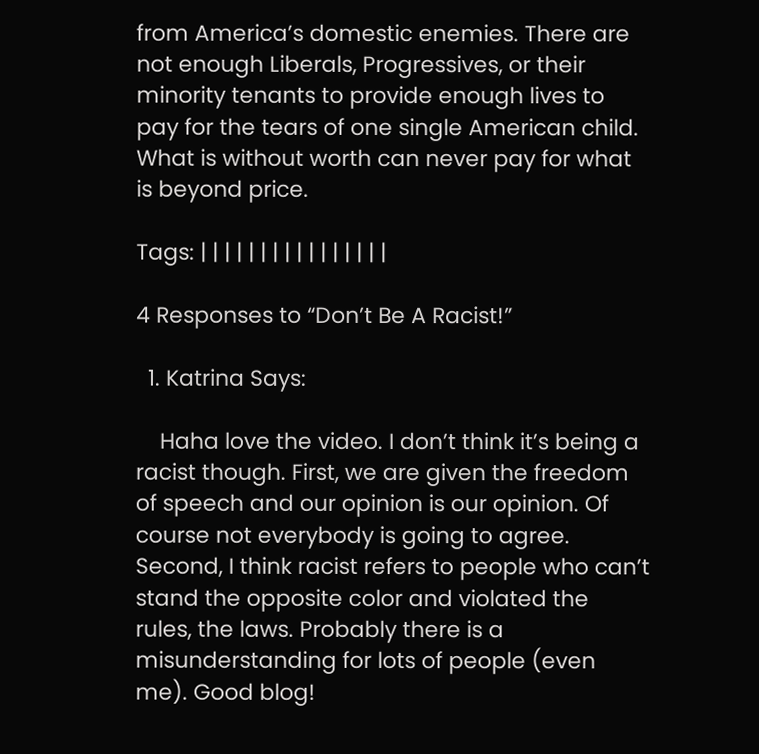from America’s domestic enemies. There are not enough Liberals, Progressives, or their minority tenants to provide enough lives to pay for the tears of one single American child. What is without worth can never pay for what is beyond price.

Tags: | | | | | | | | | | | | | | | |

4 Responses to “Don’t Be A Racist!”

  1. Katrina Says:

    Haha love the video. I don’t think it’s being a racist though. First, we are given the freedom of speech and our opinion is our opinion. Of course not everybody is going to agree. Second, I think racist refers to people who can’t stand the opposite color and violated the rules, the laws. Probably there is a misunderstanding for lots of people (even me). Good blog!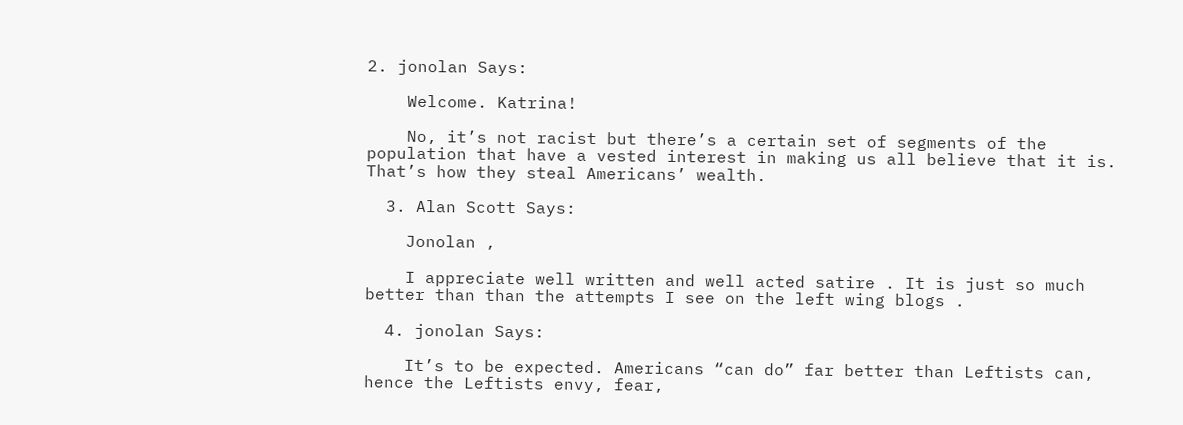2. jonolan Says:

    Welcome. Katrina!

    No, it’s not racist but there’s a certain set of segments of the population that have a vested interest in making us all believe that it is. That’s how they steal Americans’ wealth.

  3. Alan Scott Says:

    Jonolan ,

    I appreciate well written and well acted satire . It is just so much better than than the attempts I see on the left wing blogs .

  4. jonolan Says:

    It’s to be expected. Americans “can do” far better than Leftists can, hence the Leftists envy, fear,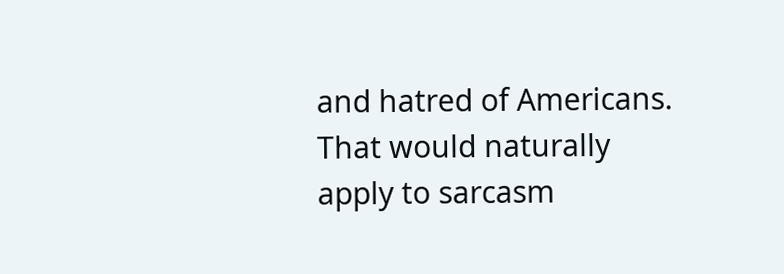and hatred of Americans. That would naturally apply to sarcasm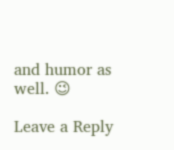and humor as well. 😉

Leave a Reply